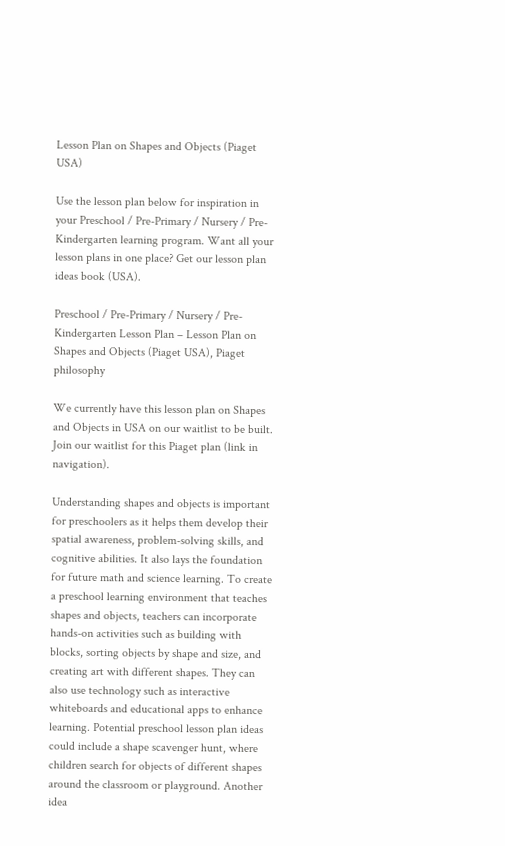Lesson Plan on Shapes and Objects (Piaget USA)

Use the lesson plan below for inspiration in your Preschool / Pre-Primary / Nursery / Pre-Kindergarten learning program. Want all your lesson plans in one place? Get our lesson plan ideas book (USA).

Preschool / Pre-Primary / Nursery / Pre-Kindergarten Lesson Plan – Lesson Plan on Shapes and Objects (Piaget USA), Piaget philosophy

We currently have this lesson plan on Shapes and Objects in USA on our waitlist to be built. Join our waitlist for this Piaget plan (link in navigation).

Understanding shapes and objects is important for preschoolers as it helps them develop their spatial awareness, problem-solving skills, and cognitive abilities. It also lays the foundation for future math and science learning. To create a preschool learning environment that teaches shapes and objects, teachers can incorporate hands-on activities such as building with blocks, sorting objects by shape and size, and creating art with different shapes. They can also use technology such as interactive whiteboards and educational apps to enhance learning. Potential preschool lesson plan ideas could include a shape scavenger hunt, where children search for objects of different shapes around the classroom or playground. Another idea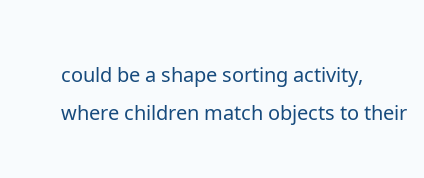could be a shape sorting activity, where children match objects to their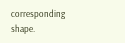corresponding shape.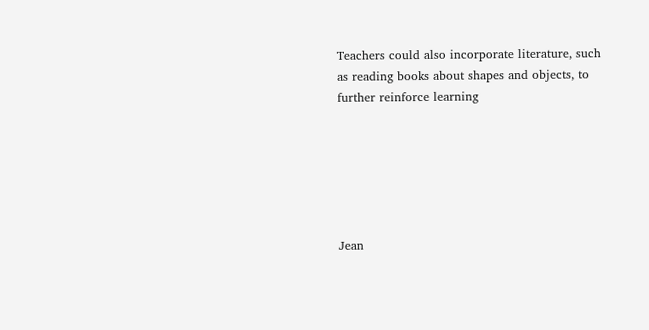Teachers could also incorporate literature, such as reading books about shapes and objects, to further reinforce learning






Jean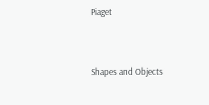Piaget


Shapes and Objects